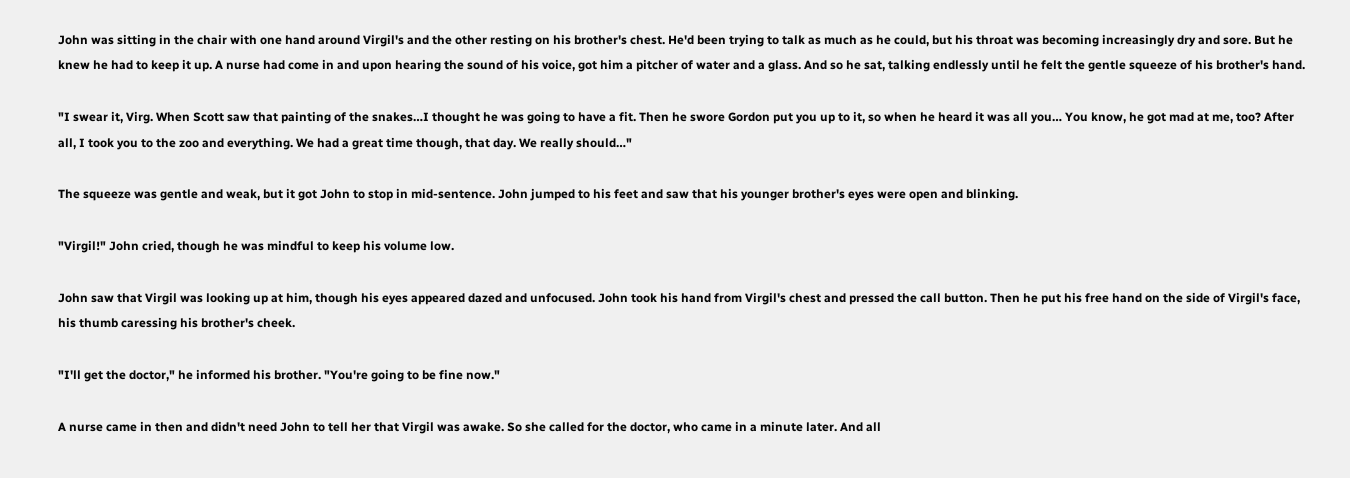John was sitting in the chair with one hand around Virgil's and the other resting on his brother's chest. He'd been trying to talk as much as he could, but his throat was becoming increasingly dry and sore. But he knew he had to keep it up. A nurse had come in and upon hearing the sound of his voice, got him a pitcher of water and a glass. And so he sat, talking endlessly until he felt the gentle squeeze of his brother's hand.

"I swear it, Virg. When Scott saw that painting of the snakes…I thought he was going to have a fit. Then he swore Gordon put you up to it, so when he heard it was all you… You know, he got mad at me, too? After all, I took you to the zoo and everything. We had a great time though, that day. We really should…"

The squeeze was gentle and weak, but it got John to stop in mid-sentence. John jumped to his feet and saw that his younger brother's eyes were open and blinking.

"Virgil!" John cried, though he was mindful to keep his volume low.

John saw that Virgil was looking up at him, though his eyes appeared dazed and unfocused. John took his hand from Virgil's chest and pressed the call button. Then he put his free hand on the side of Virgil's face, his thumb caressing his brother's cheek.

"I'll get the doctor," he informed his brother. "You're going to be fine now."

A nurse came in then and didn't need John to tell her that Virgil was awake. So she called for the doctor, who came in a minute later. And all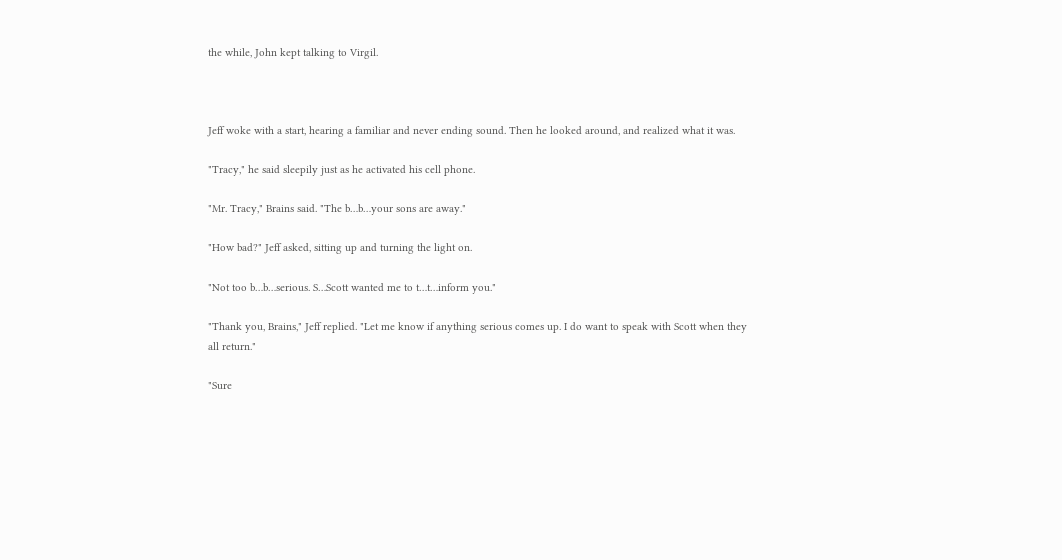the while, John kept talking to Virgil.



Jeff woke with a start, hearing a familiar and never ending sound. Then he looked around, and realized what it was.

"Tracy," he said sleepily just as he activated his cell phone.

"Mr. Tracy," Brains said. "The b…b…your sons are away."

"How bad?" Jeff asked, sitting up and turning the light on.

"Not too b…b…serious. S…Scott wanted me to t…t…inform you."

"Thank you, Brains," Jeff replied. "Let me know if anything serious comes up. I do want to speak with Scott when they all return."

"Sure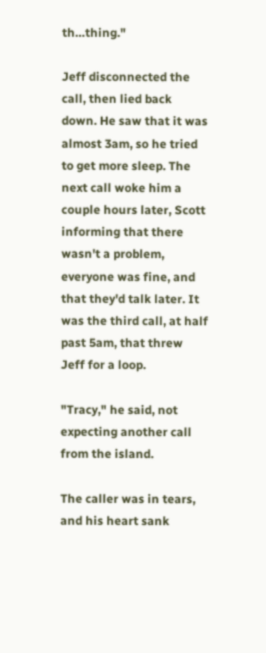th…thing."

Jeff disconnected the call, then lied back down. He saw that it was almost 3am, so he tried to get more sleep. The next call woke him a couple hours later, Scott informing that there wasn't a problem, everyone was fine, and that they'd talk later. It was the third call, at half past 5am, that threw Jeff for a loop.

"Tracy," he said, not expecting another call from the island.

The caller was in tears, and his heart sank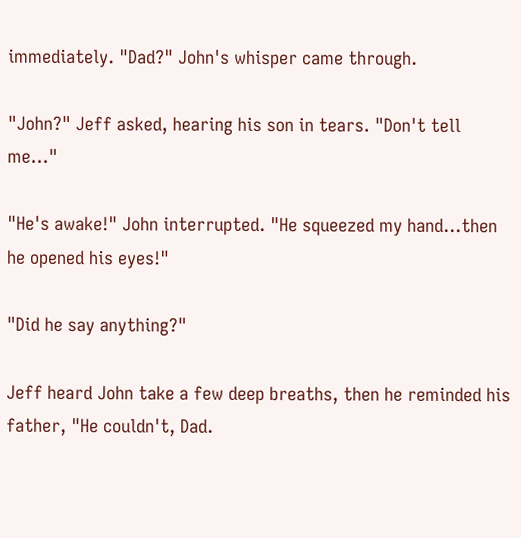immediately. "Dad?" John's whisper came through.

"John?" Jeff asked, hearing his son in tears. "Don't tell me…"

"He's awake!" John interrupted. "He squeezed my hand…then he opened his eyes!"

"Did he say anything?"

Jeff heard John take a few deep breaths, then he reminded his father, "He couldn't, Dad.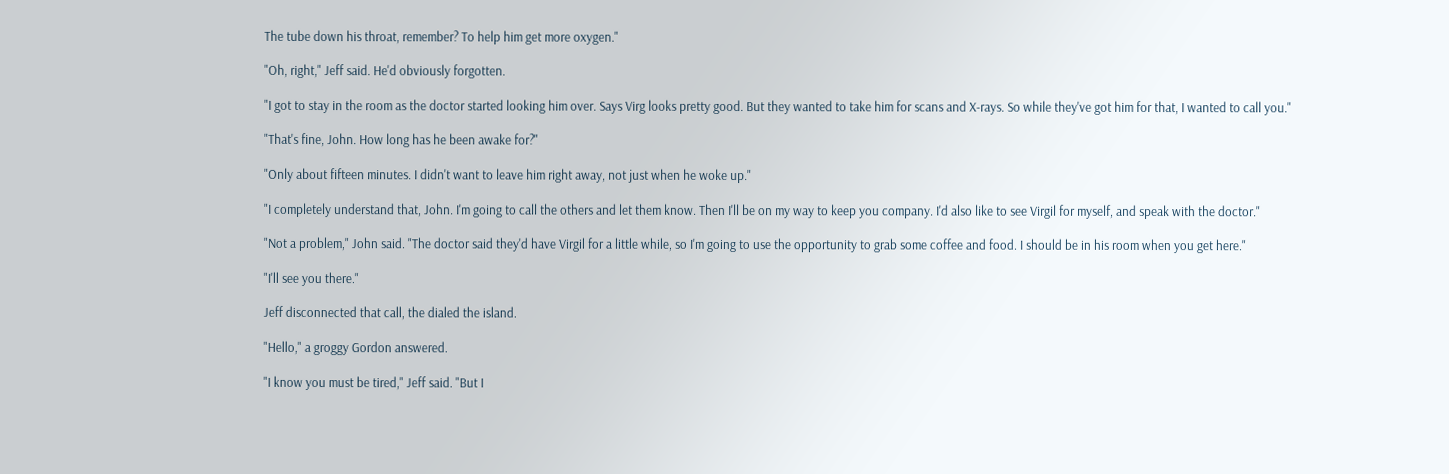The tube down his throat, remember? To help him get more oxygen."

"Oh, right," Jeff said. He'd obviously forgotten.

"I got to stay in the room as the doctor started looking him over. Says Virg looks pretty good. But they wanted to take him for scans and X-rays. So while they've got him for that, I wanted to call you."

"That's fine, John. How long has he been awake for?"

"Only about fifteen minutes. I didn't want to leave him right away, not just when he woke up."

"I completely understand that, John. I'm going to call the others and let them know. Then I'll be on my way to keep you company. I'd also like to see Virgil for myself, and speak with the doctor."

"Not a problem," John said. "The doctor said they'd have Virgil for a little while, so I'm going to use the opportunity to grab some coffee and food. I should be in his room when you get here."

"I'll see you there."

Jeff disconnected that call, the dialed the island.

"Hello," a groggy Gordon answered.

"I know you must be tired," Jeff said. "But I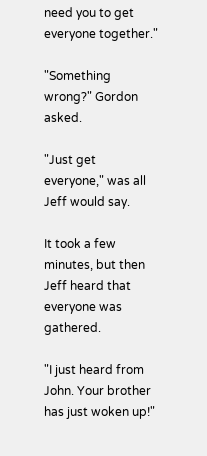need you to get everyone together."

"Something wrong?" Gordon asked.

"Just get everyone," was all Jeff would say.

It took a few minutes, but then Jeff heard that everyone was gathered.

"I just heard from John. Your brother has just woken up!"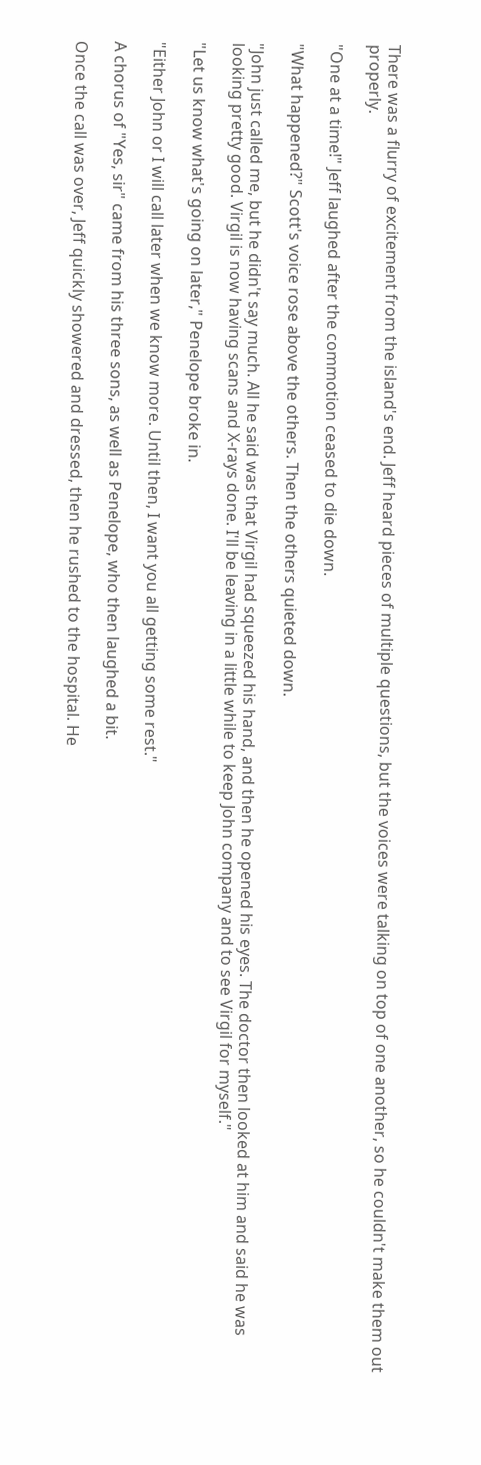There was a flurry of excitement from the island's end. Jeff heard pieces of multiple questions, but the voices were talking on top of one another, so he couldn't make them out properly.

"One at a time!" Jeff laughed after the commotion ceased to die down.

"What happened?" Scott's voice rose above the others. Then the others quieted down.

"John just called me, but he didn't say much. All he said was that Virgil had squeezed his hand, and then he opened his eyes. The doctor then looked at him and said he was looking pretty good. Virgil is now having scans and X-rays done. I'll be leaving in a little while to keep John company and to see Virgil for myself."

"Let us know what's going on later," Penelope broke in.

"Either John or I will call later when we know more. Until then, I want you all getting some rest."

A chorus of "Yes, sir" came from his three sons, as well as Penelope, who then laughed a bit.

Once the call was over, Jeff quickly showered and dressed, then he rushed to the hospital. He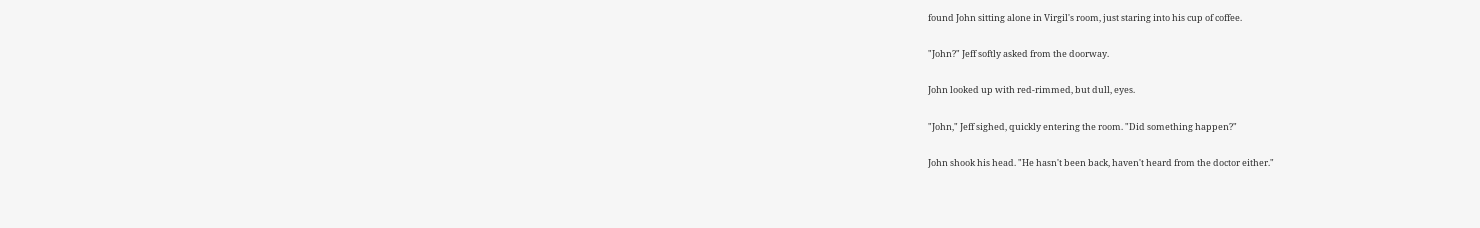found John sitting alone in Virgil's room, just staring into his cup of coffee.

"John?" Jeff softly asked from the doorway.

John looked up with red-rimmed, but dull, eyes.

"John," Jeff sighed, quickly entering the room. "Did something happen?"

John shook his head. "He hasn't been back, haven't heard from the doctor either."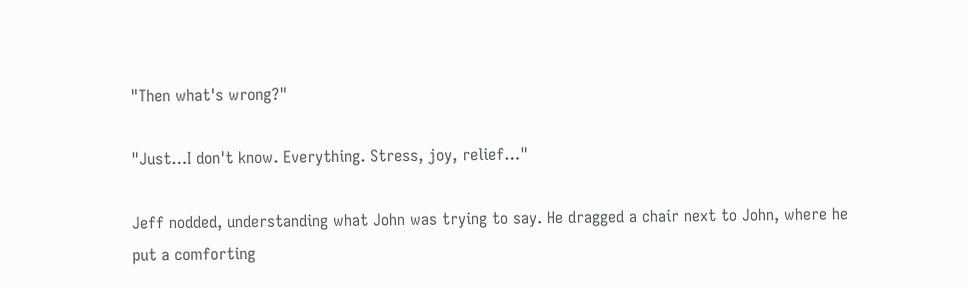"Then what's wrong?"

"Just…I don't know. Everything. Stress, joy, relief…"

Jeff nodded, understanding what John was trying to say. He dragged a chair next to John, where he put a comforting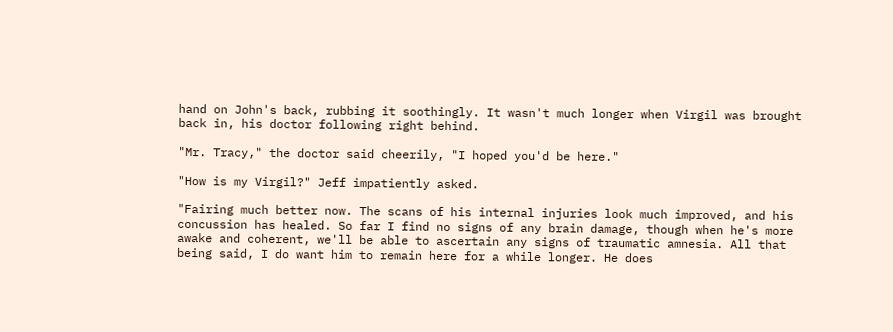hand on John's back, rubbing it soothingly. It wasn't much longer when Virgil was brought back in, his doctor following right behind.

"Mr. Tracy," the doctor said cheerily, "I hoped you'd be here."

"How is my Virgil?" Jeff impatiently asked.

"Fairing much better now. The scans of his internal injuries look much improved, and his concussion has healed. So far I find no signs of any brain damage, though when he's more awake and coherent, we'll be able to ascertain any signs of traumatic amnesia. All that being said, I do want him to remain here for a while longer. He does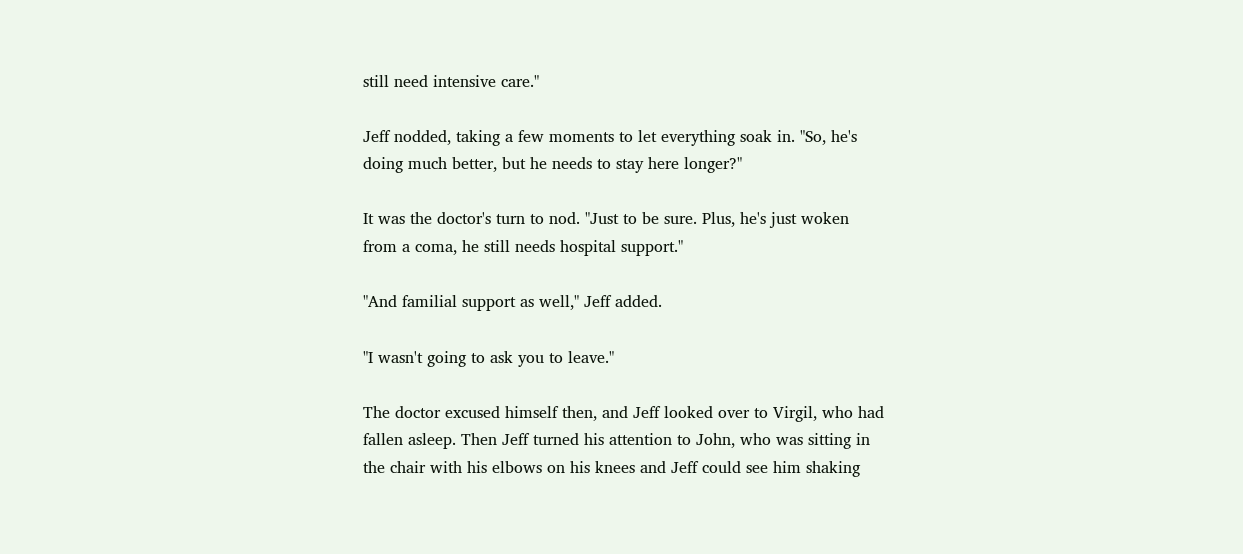still need intensive care."

Jeff nodded, taking a few moments to let everything soak in. "So, he's doing much better, but he needs to stay here longer?"

It was the doctor's turn to nod. "Just to be sure. Plus, he's just woken from a coma, he still needs hospital support."

"And familial support as well," Jeff added.

"I wasn't going to ask you to leave."

The doctor excused himself then, and Jeff looked over to Virgil, who had fallen asleep. Then Jeff turned his attention to John, who was sitting in the chair with his elbows on his knees and Jeff could see him shaking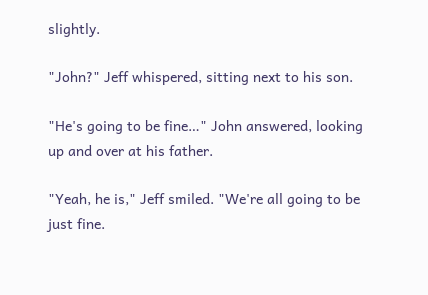slightly.

"John?" Jeff whispered, sitting next to his son.

"He's going to be fine…" John answered, looking up and over at his father.

"Yeah, he is," Jeff smiled. "We're all going to be just fine.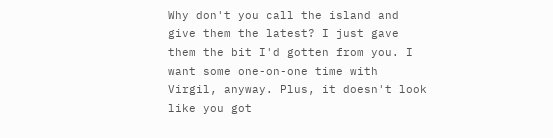Why don't you call the island and give them the latest? I just gave them the bit I'd gotten from you. I want some one-on-one time with Virgil, anyway. Plus, it doesn't look like you got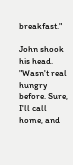breakfast."

John shook his head. "Wasn't real hungry before. Sure, I'll call home, and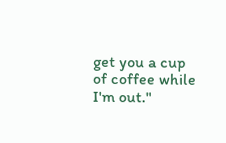get you a cup of coffee while I'm out."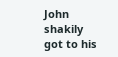John shakily got to his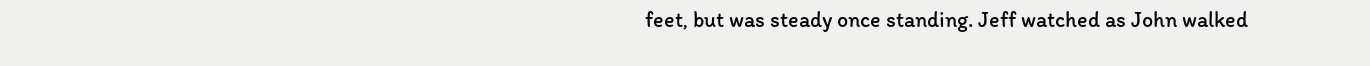feet, but was steady once standing. Jeff watched as John walked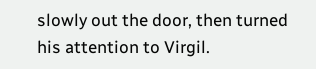slowly out the door, then turned his attention to Virgil.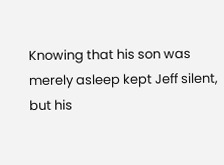Knowing that his son was merely asleep kept Jeff silent, but his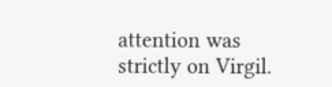attention was strictly on Virgil.